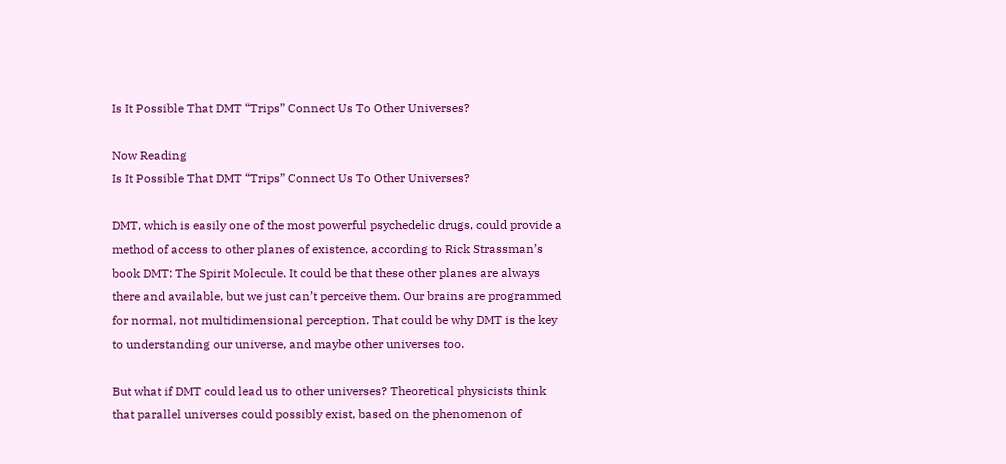Is It Possible That DMT “Trips” Connect Us To Other Universes?

Now Reading
Is It Possible That DMT “Trips” Connect Us To Other Universes?

DMT, which is easily one of the most powerful psychedelic drugs, could provide a method of access to other planes of existence, according to Rick Strassman’s book DMT: The Spirit Molecule. It could be that these other planes are always there and available, but we just can’t perceive them. Our brains are programmed for normal, not multidimensional perception. That could be why DMT is the key to understanding our universe, and maybe other universes too.

But what if DMT could lead us to other universes? Theoretical physicists think that parallel universes could possibly exist, based on the phenomenon of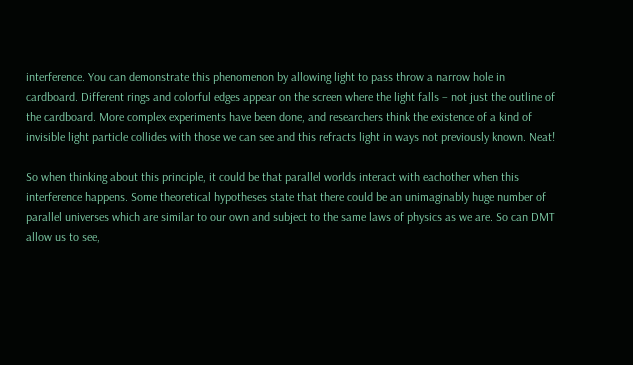interference. You can demonstrate this phenomenon by allowing light to pass throw a narrow hole in cardboard. Different rings and colorful edges appear on the screen where the light falls – not just the outline of the cardboard. More complex experiments have been done, and researchers think the existence of a kind of invisible light particle collides with those we can see and this refracts light in ways not previously known. Neat!

So when thinking about this principle, it could be that parallel worlds interact with eachother when this interference happens. Some theoretical hypotheses state that there could be an unimaginably huge number of parallel universes which are similar to our own and subject to the same laws of physics as we are. So can DMT allow us to see,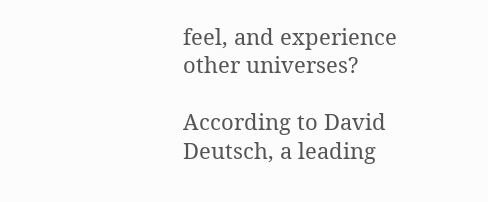feel, and experience other universes?

According to David Deutsch, a leading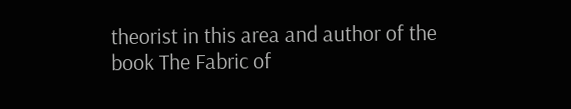theorist in this area and author of the book The Fabric of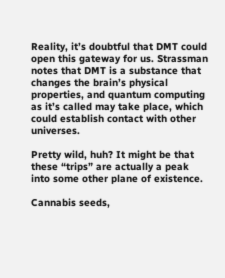Reality, it’s doubtful that DMT could open this gateway for us. Strassman notes that DMT is a substance that changes the brain’s physical properties, and quantum computing as it’s called may take place, which could establish contact with other universes.

Pretty wild, huh? It might be that these “trips” are actually a peak into some other plane of existence.

Cannabis seeds,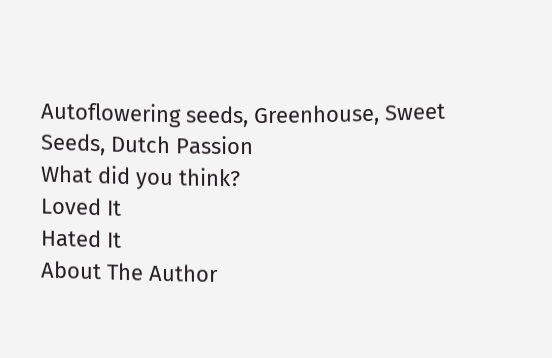Autoflowering seeds, Greenhouse, Sweet Seeds, Dutch Passion
What did you think?
Loved It
Hated It
About The Author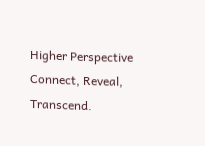Higher Perspective
Connect, Reveal, Transcend.